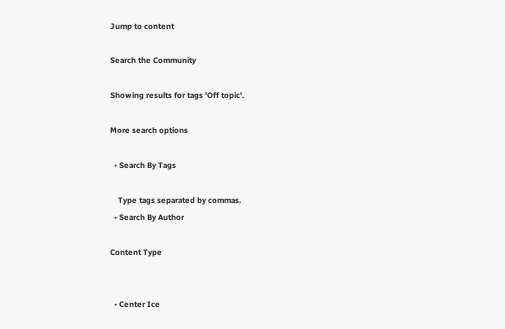Jump to content

Search the Community

Showing results for tags 'Off topic'.

More search options

  • Search By Tags

    Type tags separated by commas.
  • Search By Author

Content Type


  • Center Ice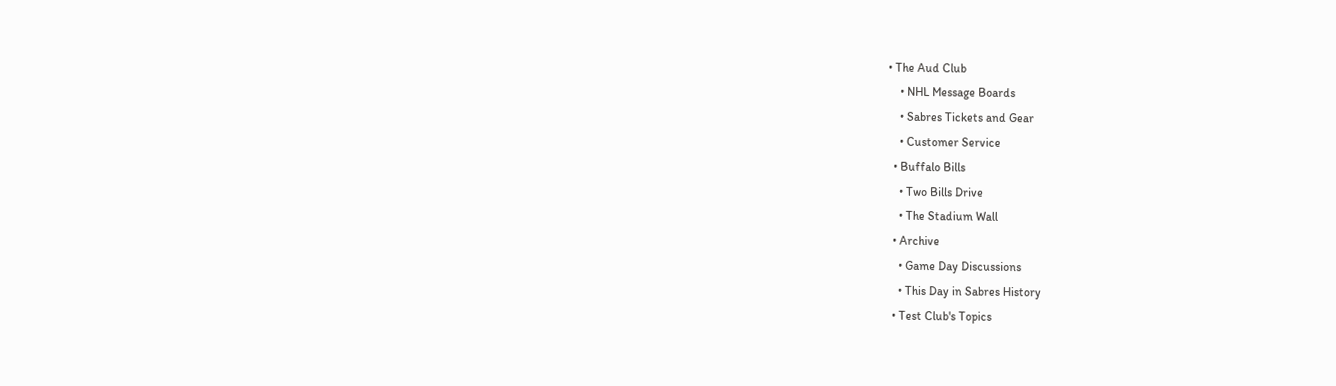• The Aud Club
    • NHL Message Boards
    • Sabres Tickets and Gear
    • Customer Service
  • Buffalo Bills
    • Two Bills Drive
    • The Stadium Wall
  • Archive
    • Game Day Discussions
    • This Day in Sabres History
  • Test Club's Topics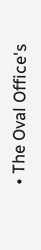• The Oval Office's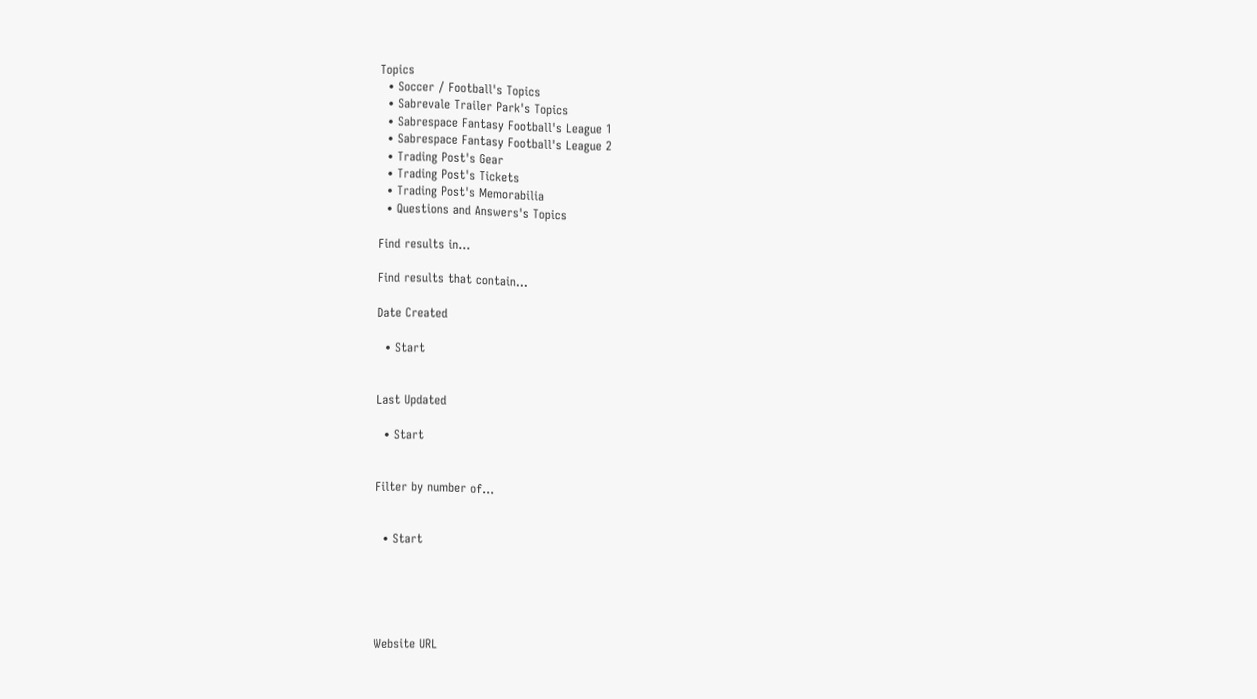Topics
  • Soccer / Football's Topics
  • Sabrevale Trailer Park's Topics
  • Sabrespace Fantasy Football's League 1
  • Sabrespace Fantasy Football's League 2
  • Trading Post's Gear
  • Trading Post's Tickets
  • Trading Post's Memorabilia
  • Questions and Answers's Topics

Find results in...

Find results that contain...

Date Created

  • Start


Last Updated

  • Start


Filter by number of...


  • Start





Website URL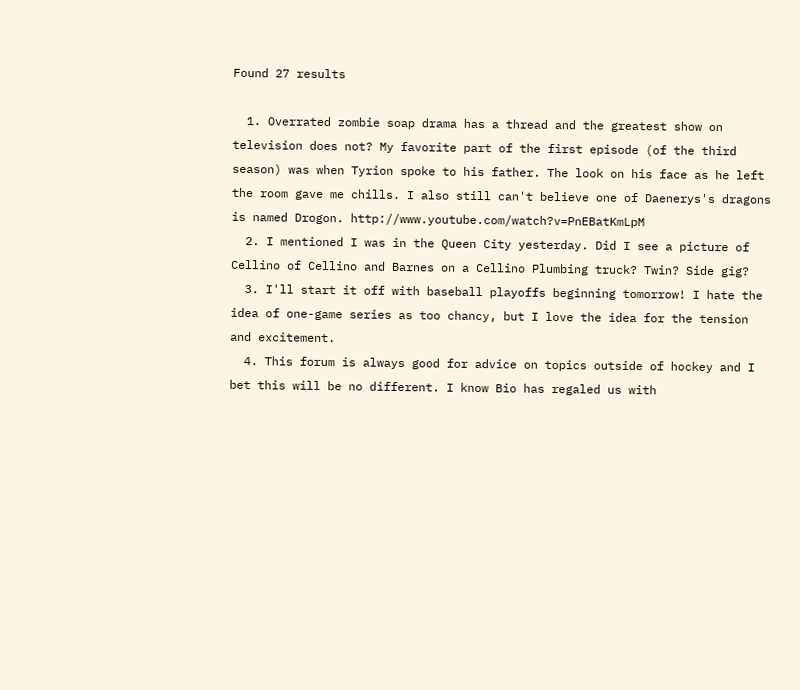Found 27 results

  1. Overrated zombie soap drama has a thread and the greatest show on television does not? My favorite part of the first episode (of the third season) was when Tyrion spoke to his father. The look on his face as he left the room gave me chills. I also still can't believe one of Daenerys's dragons is named Drogon. http://www.youtube.com/watch?v=PnEBatKmLpM
  2. I mentioned I was in the Queen City yesterday. Did I see a picture of Cellino of Cellino and Barnes on a Cellino Plumbing truck? Twin? Side gig?
  3. I'll start it off with baseball playoffs beginning tomorrow! I hate the idea of one-game series as too chancy, but I love the idea for the tension and excitement.
  4. This forum is always good for advice on topics outside of hockey and I bet this will be no different. I know Bio has regaled us with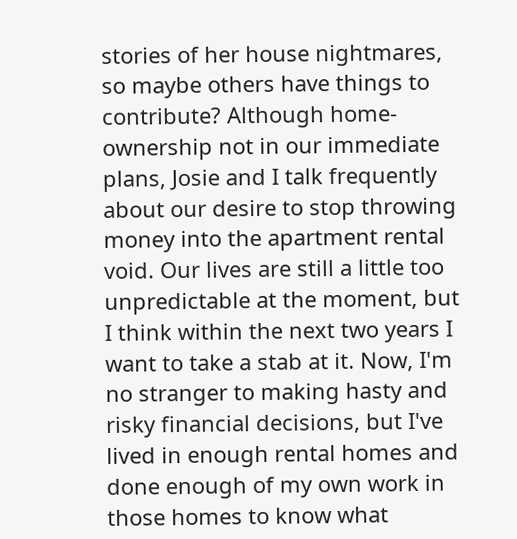stories of her house nightmares, so maybe others have things to contribute? Although home-ownership not in our immediate plans, Josie and I talk frequently about our desire to stop throwing money into the apartment rental void. Our lives are still a little too unpredictable at the moment, but I think within the next two years I want to take a stab at it. Now, I'm no stranger to making hasty and risky financial decisions, but I've lived in enough rental homes and done enough of my own work in those homes to know what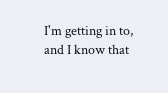I'm getting in to, and I know that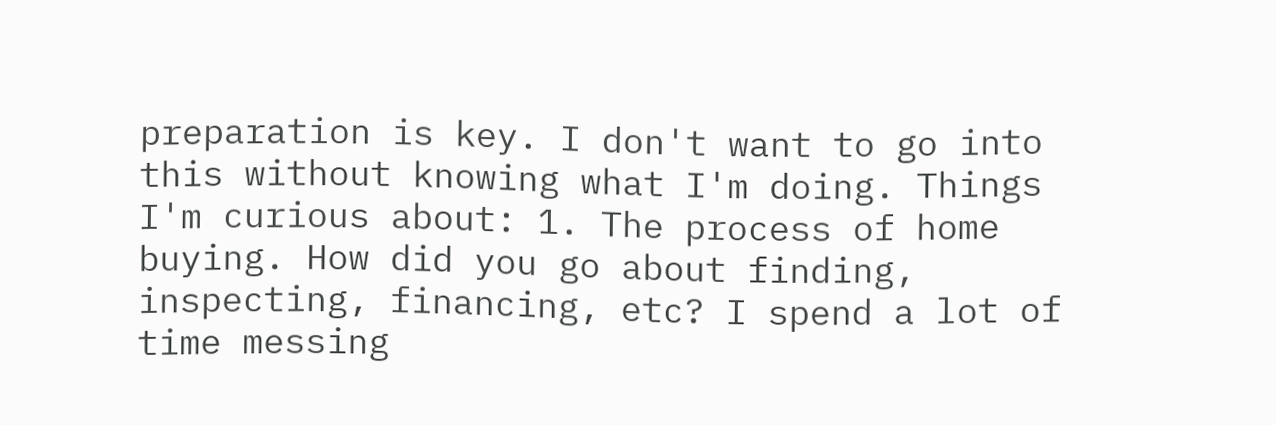preparation is key. I don't want to go into this without knowing what I'm doing. Things I'm curious about: 1. The process of home buying. How did you go about finding, inspecting, financing, etc? I spend a lot of time messing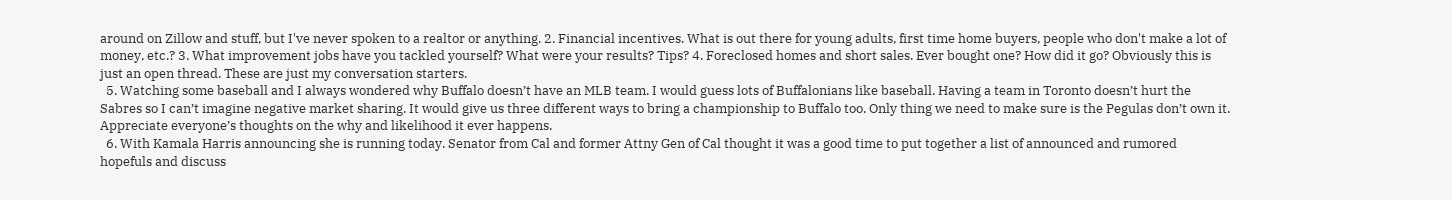around on Zillow and stuff, but I've never spoken to a realtor or anything. 2. Financial incentives. What is out there for young adults, first time home buyers, people who don't make a lot of money, etc.? 3. What improvement jobs have you tackled yourself? What were your results? Tips? 4. Foreclosed homes and short sales. Ever bought one? How did it go? Obviously this is just an open thread. These are just my conversation starters.
  5. Watching some baseball and I always wondered why Buffalo doesn’t have an MLB team. I would guess lots of Buffalonians like baseball. Having a team in Toronto doesn’t hurt the Sabres so I can’t imagine negative market sharing. It would give us three different ways to bring a championship to Buffalo too. Only thing we need to make sure is the Pegulas don’t own it. Appreciate everyone’s thoughts on the why and likelihood it ever happens.
  6. With Kamala Harris announcing she is running today. Senator from Cal and former Attny Gen of Cal thought it was a good time to put together a list of announced and rumored hopefuls and discuss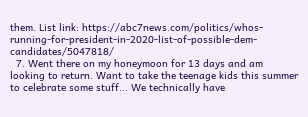them. List link: https://abc7news.com/politics/whos-running-for-president-in-2020-list-of-possible-dem-candidates/5047818/
  7. Went there on my honeymoon for 13 days and am looking to return. Want to take the teenage kids this summer to celebrate some stuff... We technically have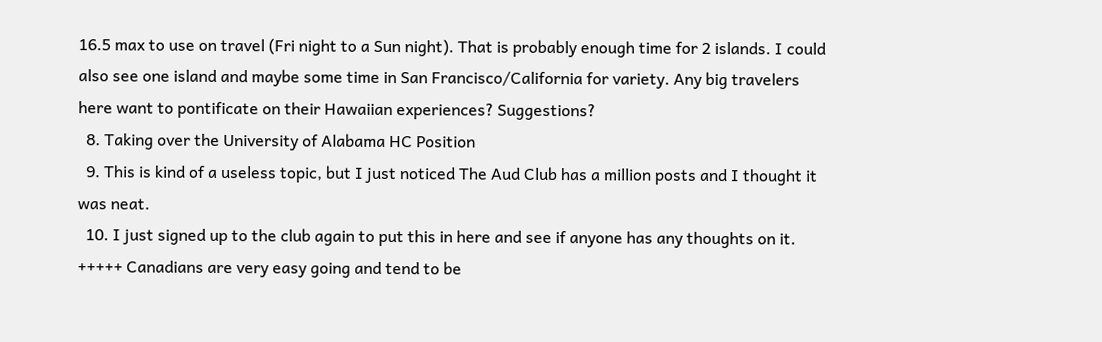16.5 max to use on travel (Fri night to a Sun night). That is probably enough time for 2 islands. I could also see one island and maybe some time in San Francisco/California for variety. Any big travelers here want to pontificate on their Hawaiian experiences? Suggestions?
  8. Taking over the University of Alabama HC Position
  9. This is kind of a useless topic, but I just noticed The Aud Club has a million posts and I thought it was neat.
  10. I just signed up to the club again to put this in here and see if anyone has any thoughts on it. +++++ Canadians are very easy going and tend to be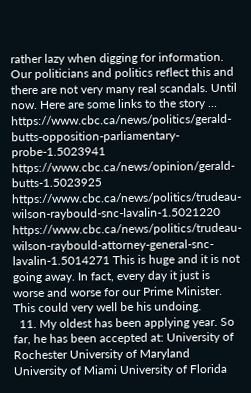rather lazy when digging for information. Our politicians and politics reflect this and there are not very many real scandals. Until now. Here are some links to the story ... https://www.cbc.ca/news/politics/gerald-butts-opposition-parliamentary-probe-1.5023941 https://www.cbc.ca/news/opinion/gerald-butts-1.5023925 https://www.cbc.ca/news/politics/trudeau-wilson-raybould-snc-lavalin-1.5021220 https://www.cbc.ca/news/politics/trudeau-wilson-raybould-attorney-general-snc-lavalin-1.5014271 This is huge and it is not going away. In fact, every day it just is worse and worse for our Prime Minister. This could very well be his undoing.
  11. My oldest has been applying year. So far, he has been accepted at: University of Rochester University of Maryland University of Miami University of Florida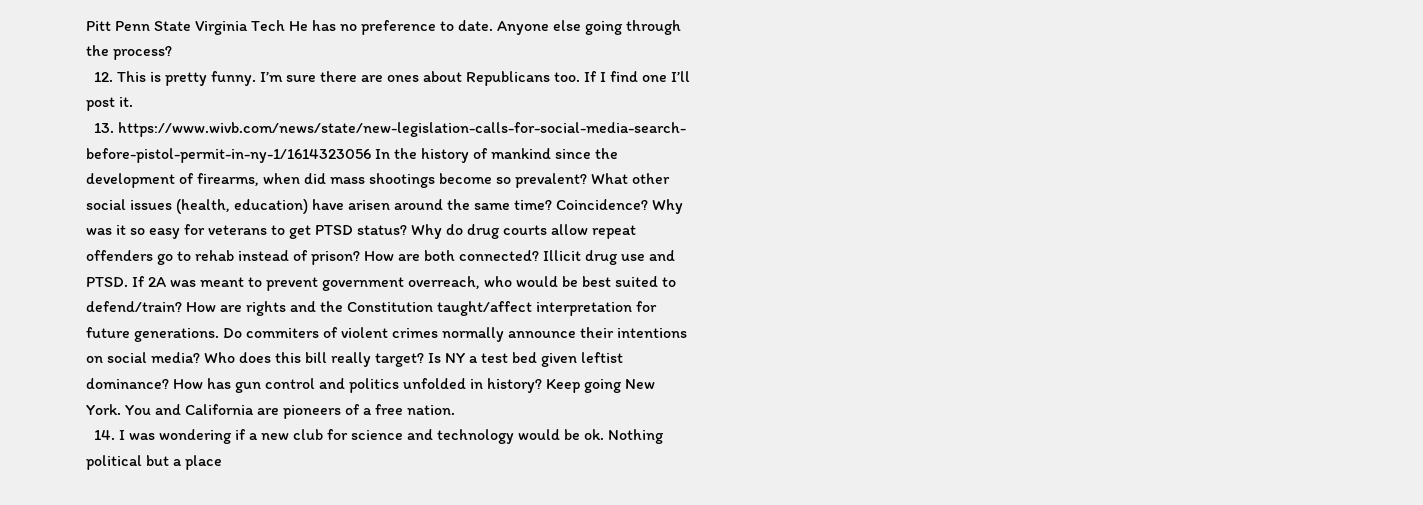Pitt Penn State Virginia Tech He has no preference to date. Anyone else going through the process?
  12. This is pretty funny. I’m sure there are ones about Republicans too. If I find one I’ll post it.
  13. https://www.wivb.com/news/state/new-legislation-calls-for-social-media-search-before-pistol-permit-in-ny-1/1614323056 In the history of mankind since the development of firearms, when did mass shootings become so prevalent? What other social issues (health, education) have arisen around the same time? Coincidence? Why was it so easy for veterans to get PTSD status? Why do drug courts allow repeat offenders go to rehab instead of prison? How are both connected? Illicit drug use and PTSD. If 2A was meant to prevent government overreach, who would be best suited to defend/train? How are rights and the Constitution taught/affect interpretation for future generations. Do commiters of violent crimes normally announce their intentions on social media? Who does this bill really target? Is NY a test bed given leftist dominance? How has gun control and politics unfolded in history? Keep going New York. You and California are pioneers of a free nation.
  14. I was wondering if a new club for science and technology would be ok. Nothing political but a place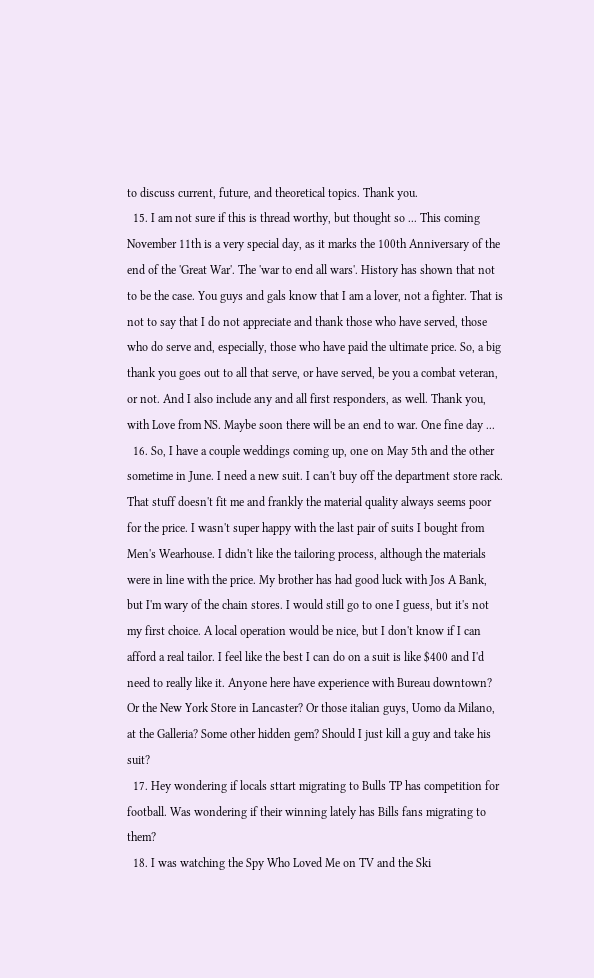to discuss current, future, and theoretical topics. Thank you.
  15. I am not sure if this is thread worthy, but thought so ... This coming November 11th is a very special day, as it marks the 100th Anniversary of the end of the 'Great War'. The 'war to end all wars'. History has shown that not to be the case. You guys and gals know that I am a lover, not a fighter. That is not to say that I do not appreciate and thank those who have served, those who do serve and, especially, those who have paid the ultimate price. So, a big thank you goes out to all that serve, or have served, be you a combat veteran, or not. And I also include any and all first responders, as well. Thank you, with Love from NS. Maybe soon there will be an end to war. One fine day ...
  16. So, I have a couple weddings coming up, one on May 5th and the other sometime in June. I need a new suit. I can't buy off the department store rack. That stuff doesn't fit me and frankly the material quality always seems poor for the price. I wasn't super happy with the last pair of suits I bought from Men's Wearhouse. I didn't like the tailoring process, although the materials were in line with the price. My brother has had good luck with Jos A Bank, but I'm wary of the chain stores. I would still go to one I guess, but it's not my first choice. A local operation would be nice, but I don't know if I can afford a real tailor. I feel like the best I can do on a suit is like $400 and I'd need to really like it. Anyone here have experience with Bureau downtown? Or the New York Store in Lancaster? Or those italian guys, Uomo da Milano, at the Galleria? Some other hidden gem? Should I just kill a guy and take his suit?
  17. Hey wondering if locals sttart migrating to Bulls TP has competition for football. Was wondering if their winning lately has Bills fans migrating to them?
  18. I was watching the Spy Who Loved Me on TV and the Ski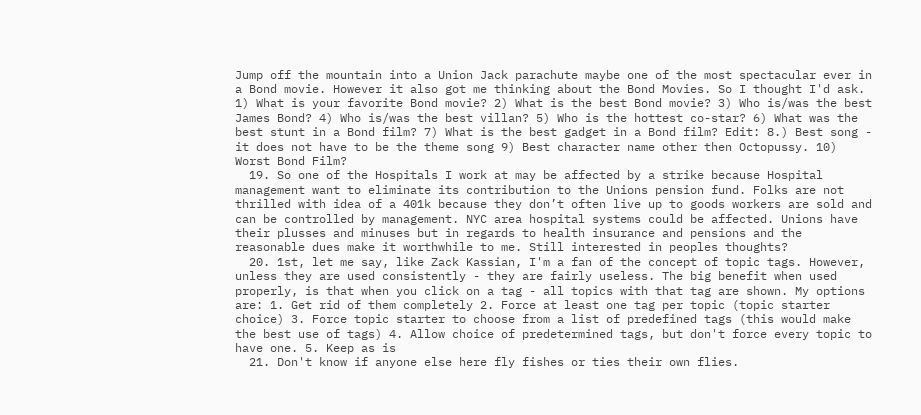Jump off the mountain into a Union Jack parachute maybe one of the most spectacular ever in a Bond movie. However it also got me thinking about the Bond Movies. So I thought I'd ask. 1) What is your favorite Bond movie? 2) What is the best Bond movie? 3) Who is/was the best James Bond? 4) Who is/was the best villan? 5) Who is the hottest co-star? 6) What was the best stunt in a Bond film? 7) What is the best gadget in a Bond film? Edit: 8.) Best song - it does not have to be the theme song 9) Best character name other then Octopussy. 10) Worst Bond Film?
  19. So one of the Hospitals I work at may be affected by a strike because Hospital management want to eliminate its contribution to the Unions pension fund. Folks are not thrilled with idea of a 401k because they don’t often live up to goods workers are sold and can be controlled by management. NYC area hospital systems could be affected. Unions have their plusses and minuses but in regards to health insurance and pensions and the reasonable dues make it worthwhile to me. Still interested in peoples thoughts?
  20. 1st, let me say, like Zack Kassian, I'm a fan of the concept of topic tags. However, unless they are used consistently - they are fairly useless. The big benefit when used properly, is that when you click on a tag - all topics with that tag are shown. My options are: 1. Get rid of them completely 2. Force at least one tag per topic (topic starter choice) 3. Force topic starter to choose from a list of predefined tags (this would make the best use of tags) 4. Allow choice of predetermined tags, but don't force every topic to have one. 5. Keep as is
  21. Don't know if anyone else here fly fishes or ties their own flies.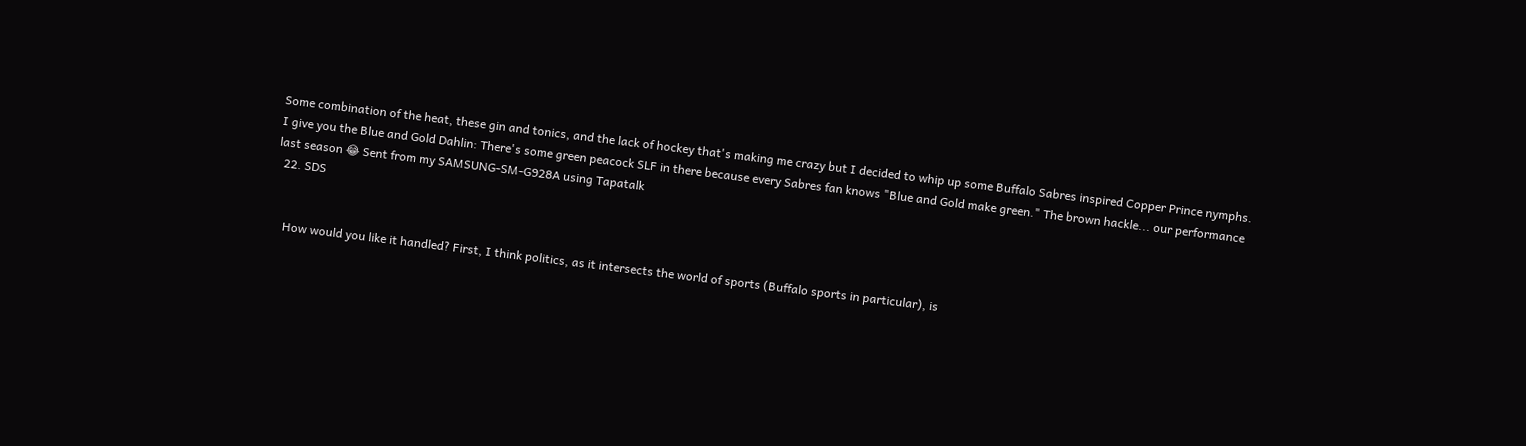Some combination of the heat, these gin and tonics, and the lack of hockey that's making me crazy but I decided to whip up some Buffalo Sabres inspired Copper Prince nymphs. I give you the Blue and Gold Dahlin: There's some green peacock SLF in there because every Sabres fan knows "Blue and Gold make green." The brown hackle... our performance last season 😂 Sent from my SAMSUNG-SM-G928A using Tapatalk
  22. SDS


    How would you like it handled? First, I think politics, as it intersects the world of sports (Buffalo sports in particular), is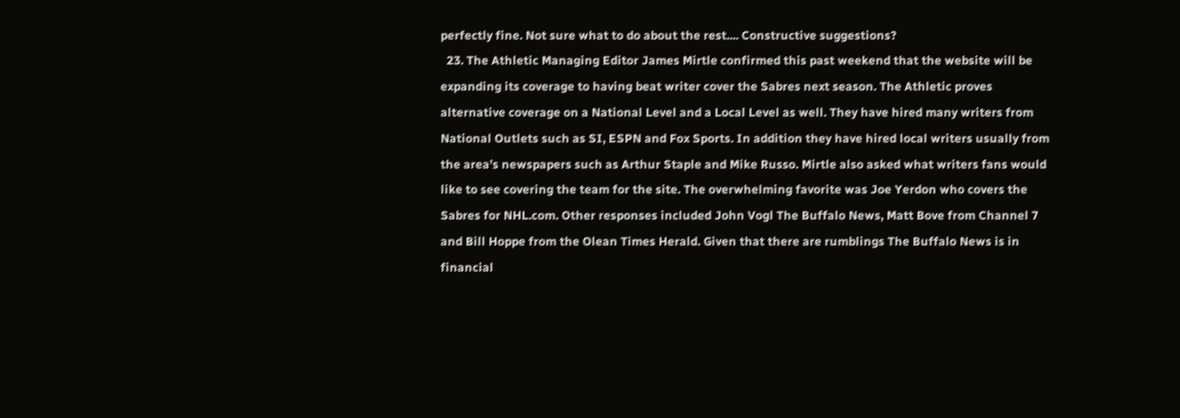perfectly fine. Not sure what to do about the rest.... Constructive suggestions?
  23. The Athletic Managing Editor James Mirtle confirmed this past weekend that the website will be expanding its coverage to having beat writer cover the Sabres next season. The Athletic proves alternative coverage on a National Level and a Local Level as well. They have hired many writers from National Outlets such as SI, ESPN and Fox Sports. In addition they have hired local writers usually from the area’s newspapers such as Arthur Staple and Mike Russo. Mirtle also asked what writers fans would like to see covering the team for the site. The overwhelming favorite was Joe Yerdon who covers the Sabres for NHL.com. Other responses included John Vogl The Buffalo News, Matt Bove from Channel 7 and Bill Hoppe from the Olean Times Herald. Given that there are rumblings The Buffalo News is in financial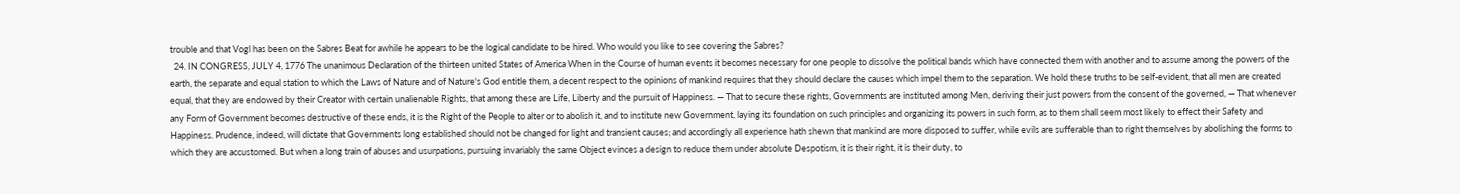trouble and that Vogl has been on the Sabres Beat for awhile he appears to be the logical candidate to be hired. Who would you like to see covering the Sabres?
  24. IN CONGRESS, JULY 4, 1776 The unanimous Declaration of the thirteen united States of America When in the Course of human events it becomes necessary for one people to dissolve the political bands which have connected them with another and to assume among the powers of the earth, the separate and equal station to which the Laws of Nature and of Nature's God entitle them, a decent respect to the opinions of mankind requires that they should declare the causes which impel them to the separation. We hold these truths to be self-evident, that all men are created equal, that they are endowed by their Creator with certain unalienable Rights, that among these are Life, Liberty and the pursuit of Happiness. — That to secure these rights, Governments are instituted among Men, deriving their just powers from the consent of the governed, — That whenever any Form of Government becomes destructive of these ends, it is the Right of the People to alter or to abolish it, and to institute new Government, laying its foundation on such principles and organizing its powers in such form, as to them shall seem most likely to effect their Safety and Happiness. Prudence, indeed, will dictate that Governments long established should not be changed for light and transient causes; and accordingly all experience hath shewn that mankind are more disposed to suffer, while evils are sufferable than to right themselves by abolishing the forms to which they are accustomed. But when a long train of abuses and usurpations, pursuing invariably the same Object evinces a design to reduce them under absolute Despotism, it is their right, it is their duty, to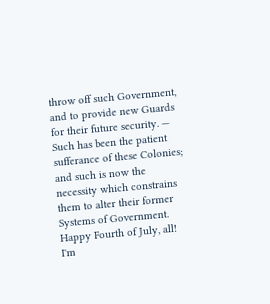throw off such Government, and to provide new Guards for their future security. — Such has been the patient sufferance of these Colonies; and such is now the necessity which constrains them to alter their former Systems of Government. Happy Fourth of July, all! I'm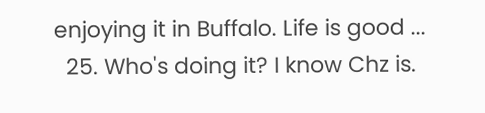enjoying it in Buffalo. Life is good ...
  25. Who's doing it? I know Chz is.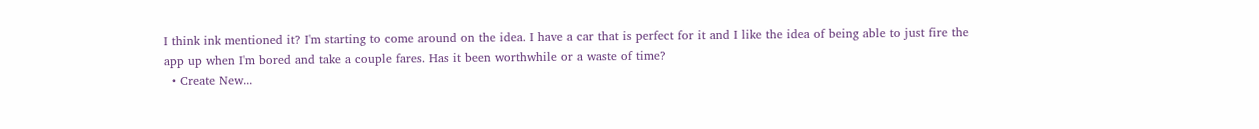I think ink mentioned it? I'm starting to come around on the idea. I have a car that is perfect for it and I like the idea of being able to just fire the app up when I'm bored and take a couple fares. Has it been worthwhile or a waste of time?
  • Create New...